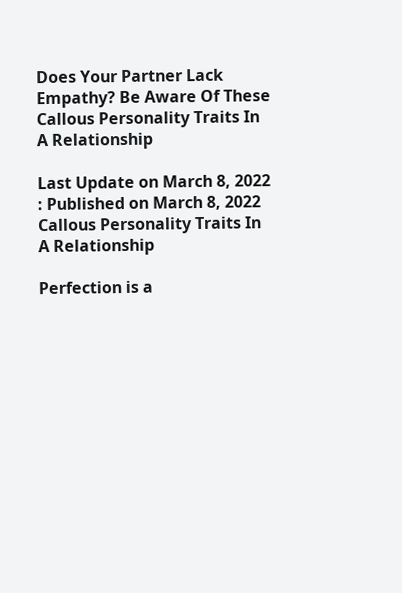Does Your Partner Lack Empathy? Be Aware Of These Callous Personality Traits In A Relationship

Last Update on March 8, 2022 : Published on March 8, 2022
Callous Personality Traits In A Relationship

Perfection is a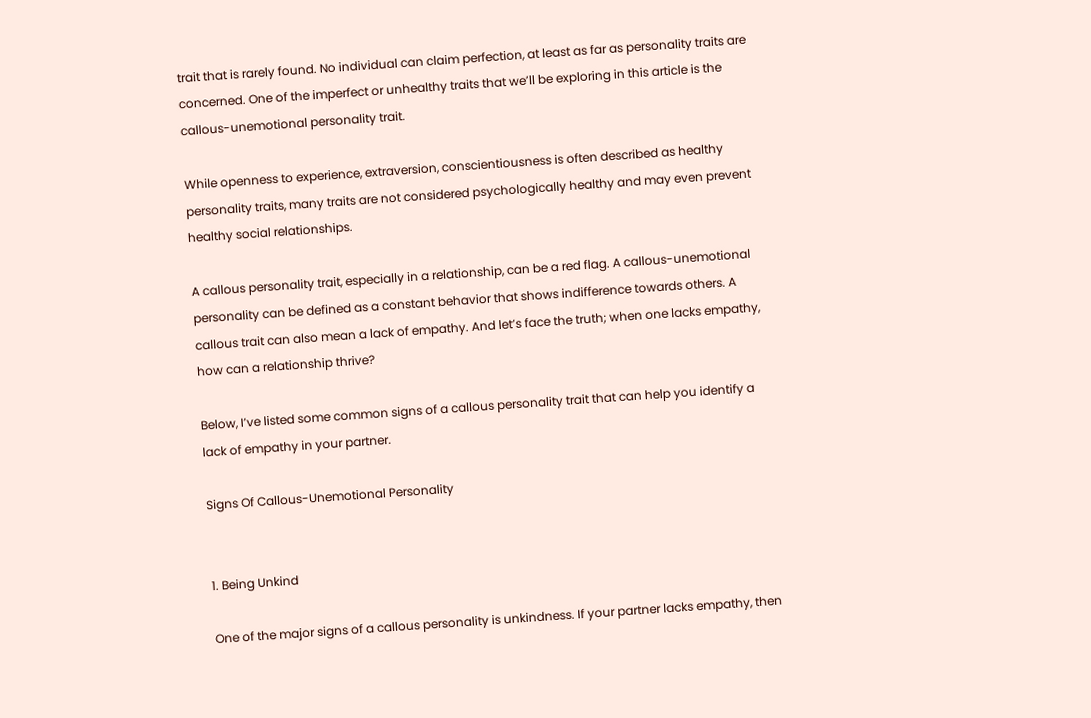trait that is rarely found. No individual can claim perfection, at least as far as personality traits are concerned. One of the imperfect or unhealthy traits that we’ll be exploring in this article is the callous-unemotional personality trait.

While openness to experience, extraversion, conscientiousness is often described as healthy personality traits, many traits are not considered psychologically healthy and may even prevent healthy social relationships.

A callous personality trait, especially in a relationship, can be a red flag. A callous-unemotional personality can be defined as a constant behavior that shows indifference towards others. A callous trait can also mean a lack of empathy. And let’s face the truth; when one lacks empathy, how can a relationship thrive?

Below, I’ve listed some common signs of a callous personality trait that can help you identify a lack of empathy in your partner.

Signs Of Callous-Unemotional Personality


1. Being Unkind

One of the major signs of a callous personality is unkindness. If your partner lacks empathy, then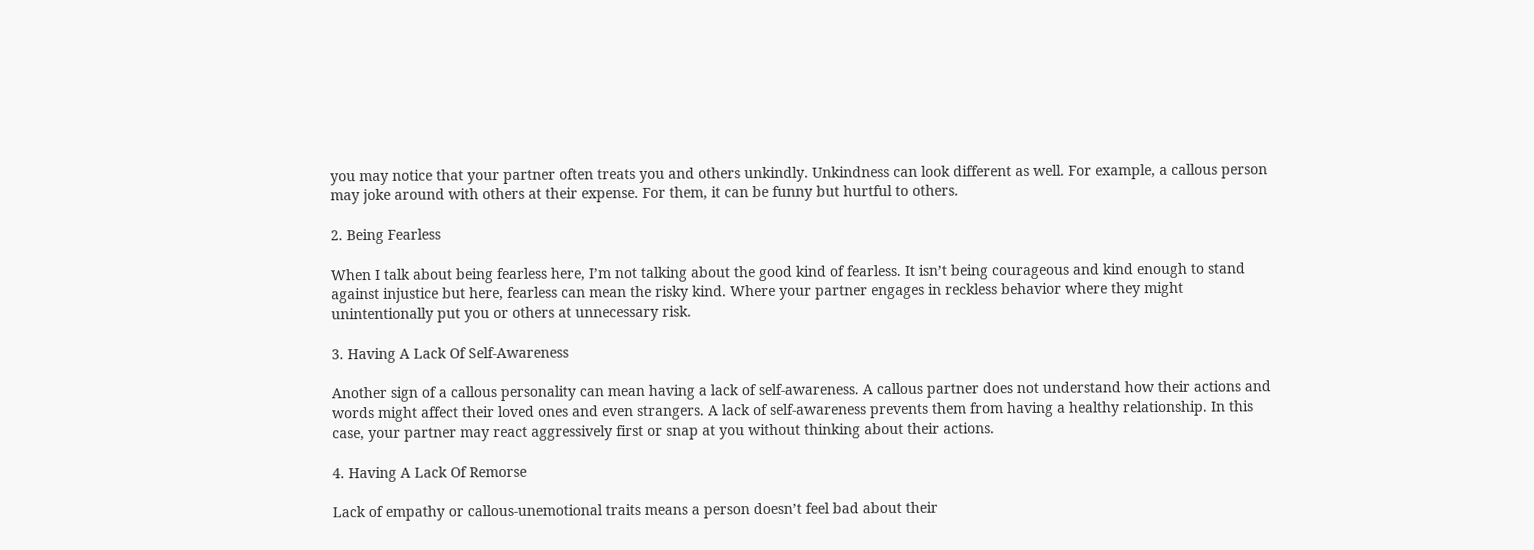you may notice that your partner often treats you and others unkindly. Unkindness can look different as well. For example, a callous person may joke around with others at their expense. For them, it can be funny but hurtful to others.

2. Being Fearless

When I talk about being fearless here, I’m not talking about the good kind of fearless. It isn’t being courageous and kind enough to stand against injustice but here, fearless can mean the risky kind. Where your partner engages in reckless behavior where they might unintentionally put you or others at unnecessary risk.

3. Having A Lack Of Self-Awareness

Another sign of a callous personality can mean having a lack of self-awareness. A callous partner does not understand how their actions and words might affect their loved ones and even strangers. A lack of self-awareness prevents them from having a healthy relationship. In this case, your partner may react aggressively first or snap at you without thinking about their actions.

4. Having A Lack Of Remorse

Lack of empathy or callous-unemotional traits means a person doesn’t feel bad about their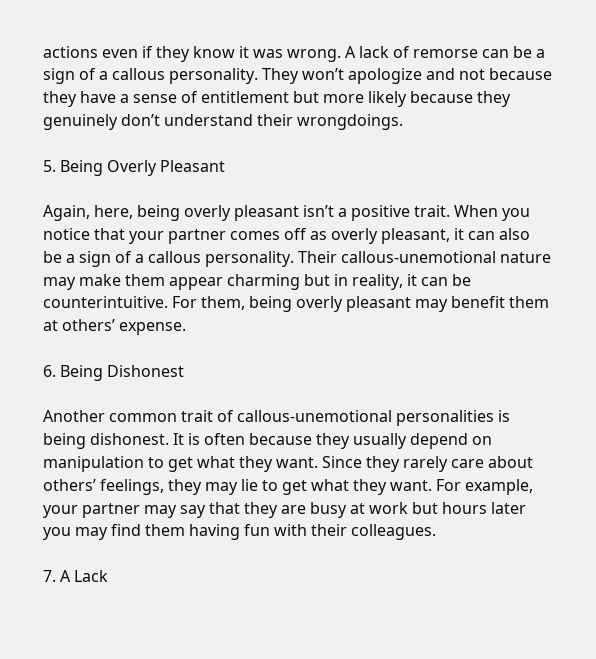actions even if they know it was wrong. A lack of remorse can be a sign of a callous personality. They won’t apologize and not because they have a sense of entitlement but more likely because they genuinely don’t understand their wrongdoings.

5. Being Overly Pleasant

Again, here, being overly pleasant isn’t a positive trait. When you notice that your partner comes off as overly pleasant, it can also be a sign of a callous personality. Their callous-unemotional nature may make them appear charming but in reality, it can be counterintuitive. For them, being overly pleasant may benefit them at others’ expense.

6. Being Dishonest

Another common trait of callous-unemotional personalities is being dishonest. It is often because they usually depend on manipulation to get what they want. Since they rarely care about others’ feelings, they may lie to get what they want. For example, your partner may say that they are busy at work but hours later you may find them having fun with their colleagues.

7. A Lack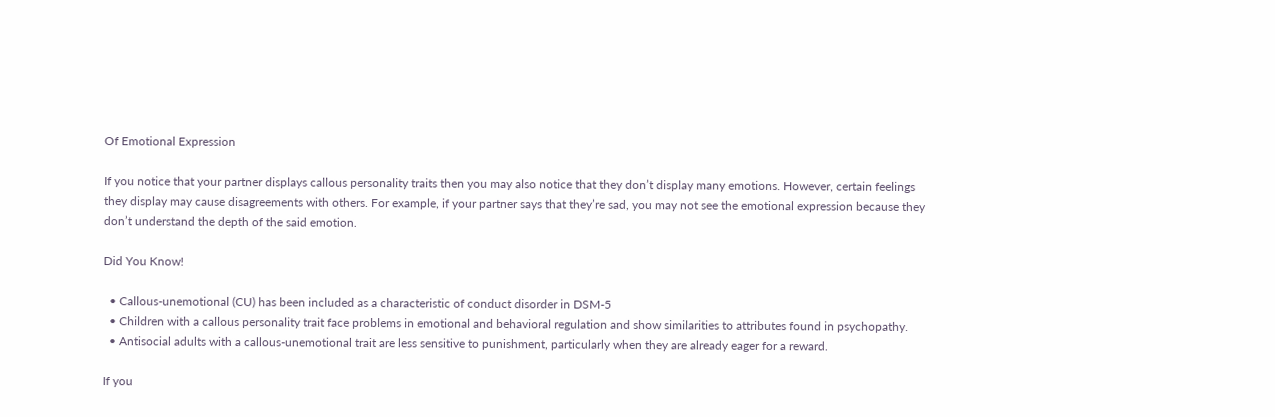Of Emotional Expression

If you notice that your partner displays callous personality traits then you may also notice that they don’t display many emotions. However, certain feelings they display may cause disagreements with others. For example, if your partner says that they’re sad, you may not see the emotional expression because they don’t understand the depth of the said emotion.

Did You Know!

  • Callous-unemotional (CU) has been included as a characteristic of conduct disorder in DSM-5
  • Children with a callous personality trait face problems in emotional and behavioral regulation and show similarities to attributes found in psychopathy.
  • Antisocial adults with a callous-unemotional trait are less sensitive to punishment, particularly when they are already eager for a reward.

If you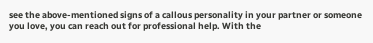see the above-mentioned signs of a callous personality in your partner or someone you love, you can reach out for professional help. With the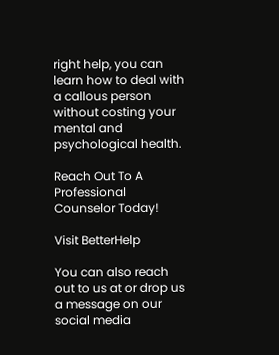right help, you can learn how to deal with a callous person without costing your mental and psychological health.

Reach Out To A Professional Counselor Today!

Visit BetterHelp

You can also reach out to us at or drop us a message on our social media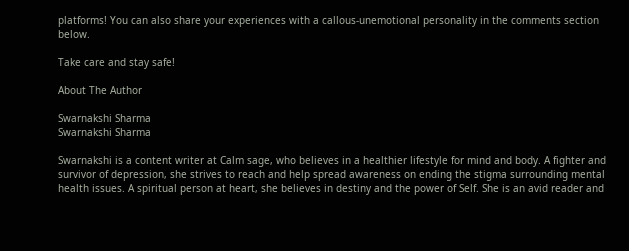platforms! You can also share your experiences with a callous-unemotional personality in the comments section below.

Take care and stay safe!

About The Author

Swarnakshi Sharma
Swarnakshi Sharma

Swarnakshi is a content writer at Calm sage, who believes in a healthier lifestyle for mind and body. A fighter and survivor of depression, she strives to reach and help spread awareness on ending the stigma surrounding mental health issues. A spiritual person at heart, she believes in destiny and the power of Self. She is an avid reader and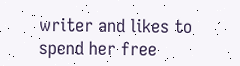writer and likes to spend her free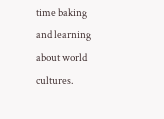time baking and learning about world cultures.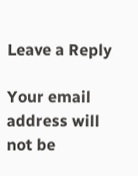Leave a Reply

Your email address will not be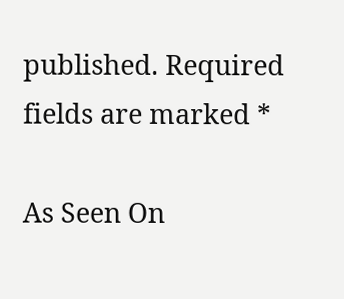published. Required fields are marked *

As Seen On